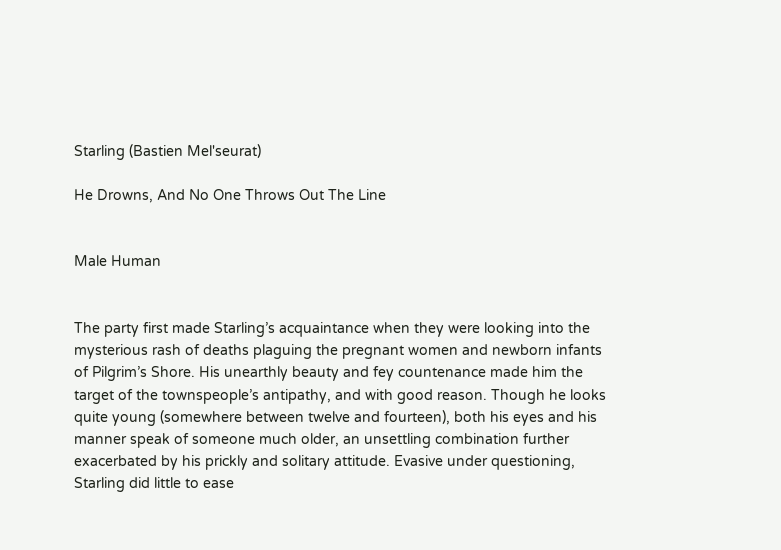Starling (Bastien Mel'seurat)

He Drowns, And No One Throws Out The Line


Male Human


The party first made Starling’s acquaintance when they were looking into the mysterious rash of deaths plaguing the pregnant women and newborn infants of Pilgrim’s Shore. His unearthly beauty and fey countenance made him the target of the townspeople’s antipathy, and with good reason. Though he looks quite young (somewhere between twelve and fourteen), both his eyes and his manner speak of someone much older, an unsettling combination further exacerbated by his prickly and solitary attitude. Evasive under questioning, Starling did little to ease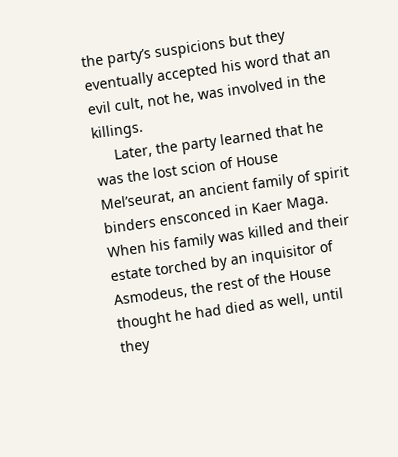the party’s suspicions but they eventually accepted his word that an evil cult, not he, was involved in the killings.
     Later, the party learned that he was the lost scion of House Mel’seurat, an ancient family of spirit binders ensconced in Kaer Maga. When his family was killed and their estate torched by an inquisitor of Asmodeus, the rest of the House thought he had died as well, until they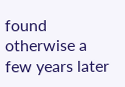found otherwise a few years later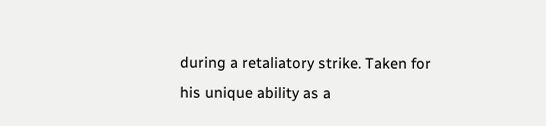during a retaliatory strike. Taken for his unique ability as a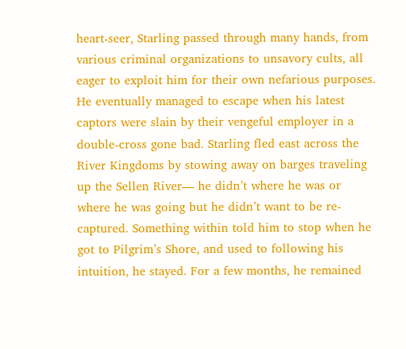heart-seer, Starling passed through many hands, from various criminal organizations to unsavory cults, all eager to exploit him for their own nefarious purposes. He eventually managed to escape when his latest captors were slain by their vengeful employer in a double-cross gone bad. Starling fled east across the River Kingdoms by stowing away on barges traveling up the Sellen River— he didn’t where he was or where he was going but he didn’t want to be re-captured. Something within told him to stop when he got to Pilgrim’s Shore, and used to following his intuition, he stayed. For a few months, he remained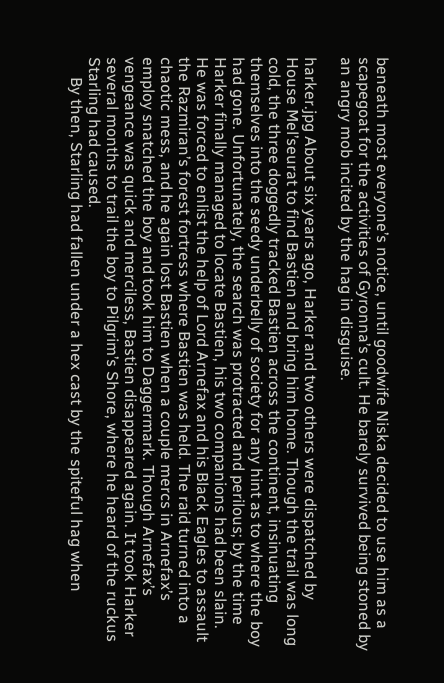beneath most everyone’s notice, until goodwife Niska decided to use him as a scapegoat for the activities of Gyronna’s cult. He barely survived being stoned by an angry mob incited by the hag in disguise.

harker.jpg About six years ago, Harker and two others were dispatched by House Mel’seurat to find Bastien and bring him home. Though the trail was long cold, the three doggedly tracked Bastien across the continent, insinuating themselves into the seedy underbelly of society for any hint as to where the boy had gone. Unfortunately, the search was protracted and perilous; by the time Harker finally managed to locate Bastien, his two companions had been slain. He was forced to enlist the help of Lord Arnefax and his Black Eagles to assault the Razmiran’s forest fortress where Bastien was held. The raid turned into a chaotic mess, and he again lost Bastien when a couple mercs in Arnefax’s employ snatched the boy and took him to Daggermark. Though Arnefax’s vengeance was quick and merciless, Bastien disappeared again. It took Harker several months to trail the boy to Pilgrim’s Shore, where he heard of the ruckus Starling had caused.
     By then, Starling had fallen under a hex cast by the spiteful hag when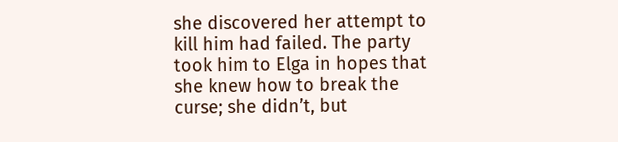she discovered her attempt to kill him had failed. The party took him to Elga in hopes that she knew how to break the curse; she didn’t, but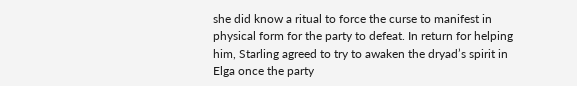she did know a ritual to force the curse to manifest in physical form for the party to defeat. In return for helping him, Starling agreed to try to awaken the dryad’s spirit in Elga once the party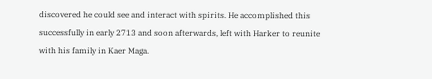discovered he could see and interact with spirits. He accomplished this successfully in early 2713 and soon afterwards, left with Harker to reunite with his family in Kaer Maga.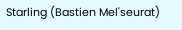Starling (Bastien Mel'seurat)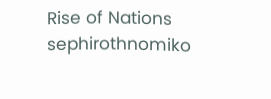Rise of Nations sephirothnomiko